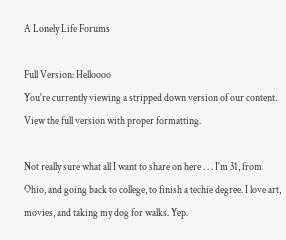A Lonely Life Forums

Full Version: Helloooo
You're currently viewing a stripped down version of our content. View the full version with proper formatting.

Not really sure what all I want to share on here . . . I'm 31, from Ohio, and going back to college, to finish a techie degree. I love art, movies, and taking my dog for walks. Yep.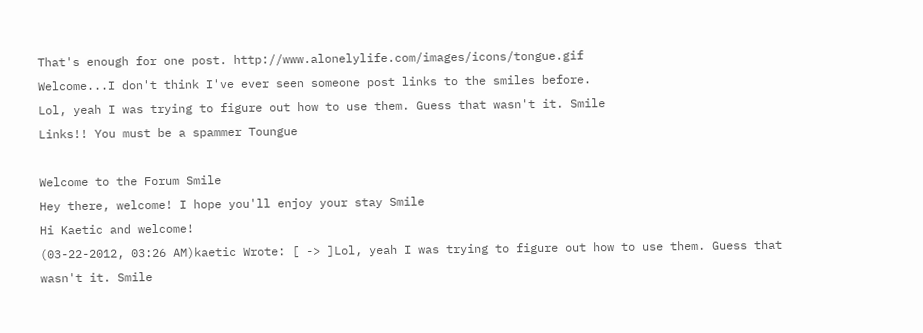That's enough for one post. http://www.alonelylife.com/images/icons/tongue.gif
Welcome...I don't think I've ever seen someone post links to the smiles before.
Lol, yeah I was trying to figure out how to use them. Guess that wasn't it. Smile
Links!! You must be a spammer Toungue

Welcome to the Forum Smile
Hey there, welcome! I hope you'll enjoy your stay Smile
Hi Kaetic and welcome!
(03-22-2012, 03:26 AM)kaetic Wrote: [ -> ]Lol, yeah I was trying to figure out how to use them. Guess that wasn't it. Smile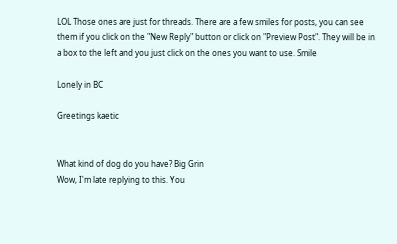LOL Those ones are just for threads. There are a few smiles for posts, you can see them if you click on the "New Reply" button or click on "Preview Post". They will be in a box to the left and you just click on the ones you want to use. Smile

Lonely in BC

Greetings kaetic


What kind of dog do you have? Big Grin
Wow, I'm late replying to this. You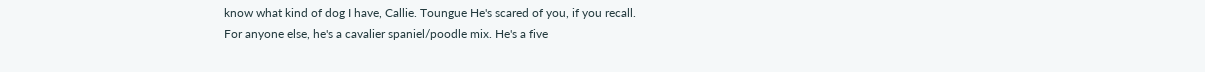know what kind of dog I have, Callie. Toungue He's scared of you, if you recall.
For anyone else, he's a cavalier spaniel/poodle mix. He's a five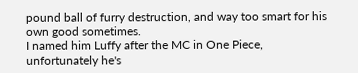pound ball of furry destruction, and way too smart for his own good sometimes.
I named him Luffy after the MC in One Piece, unfortunately he's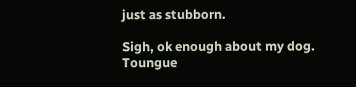just as stubborn.

Sigh, ok enough about my dog. Toungue